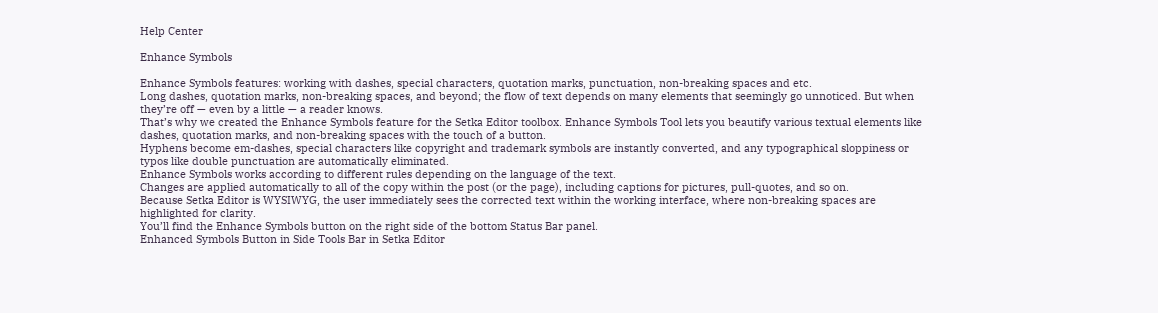Help Center

Enhance Symbols

Enhance Symbols features: working with dashes, special characters, quotation marks, punctuation, non-breaking spaces and etc.
Long dashes, quotation marks, non-breaking spaces, and beyond; the flow of text depends on many elements that seemingly go unnoticed. But when they’re off — even by a little — a reader knows.
That’s why we created the Enhance Symbols feature for the Setka Editor toolbox. Enhance Symbols Tool lets you beautify various textual elements like dashes, quotation marks, and non-breaking spaces with the touch of a button.
Hyphens become em-dashes, special characters like copyright and trademark symbols are instantly converted, and any typographical sloppiness or typos like double punctuation are automatically eliminated.
Enhance Symbols works according to different rules depending on the language of the text.
Changes are applied automatically to all of the copy within the post (or the page), including captions for pictures, pull-quotes, and so on.
Because Setka Editor is WYSIWYG, the user immediately sees the corrected text within the working interface, where non-breaking spaces are highlighted for clarity.
You’ll find the Enhance Symbols button on the right side of the bottom Status Bar panel.
Enhanced Symbols Button in Side Tools Bar in Setka Editor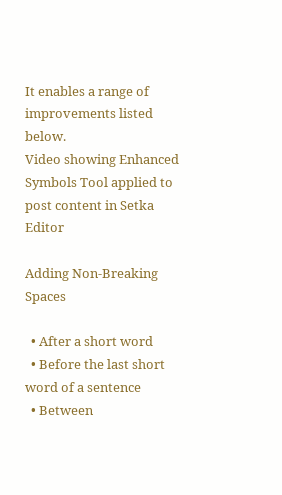It enables a range of improvements listed below.
Video showing Enhanced Symbols Tool applied to post content in Setka Editor

Adding Non-Breaking Spaces

  • After a short word
  • Before the last short word of a sentence
  • Between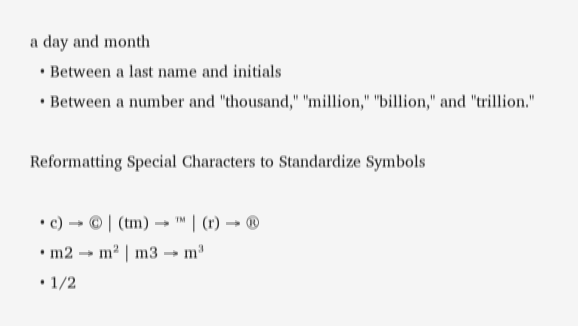a day and month
  • Between a last name and initials
  • Between a number and "thousand," "million," "billion," and "trillion."

Reformatting Special Characters to Standardize Symbols

  • c) → © | (tm) → ™ | (r) → ®
  • m2 → m² | m3 → m³
  • 1/2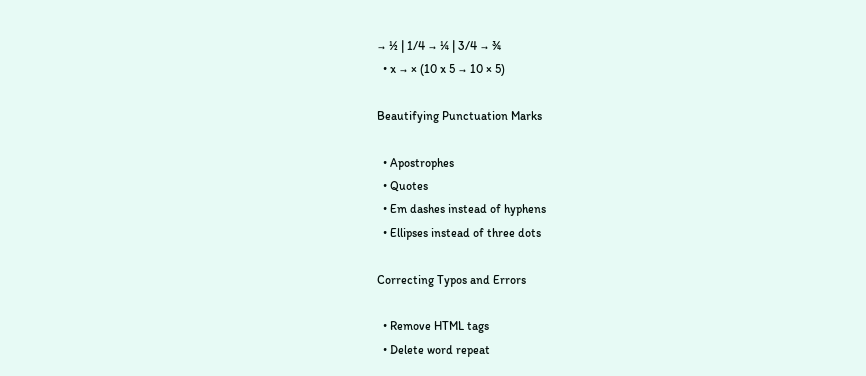→ ½ | 1/4 → ¼ | 3/4 → ¾
  • x → × (10 x 5 → 10 × 5)

Beautifying Punctuation Marks

  • Apostrophes
  • Quotes
  • Em dashes instead of hyphens
  • Ellipses instead of three dots

Correcting Typos and Errors

  • Remove HTML tags
  • Delete word repeat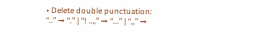• Delete double punctuation: “..” → “.” | “! …,” → “...” | “,,” →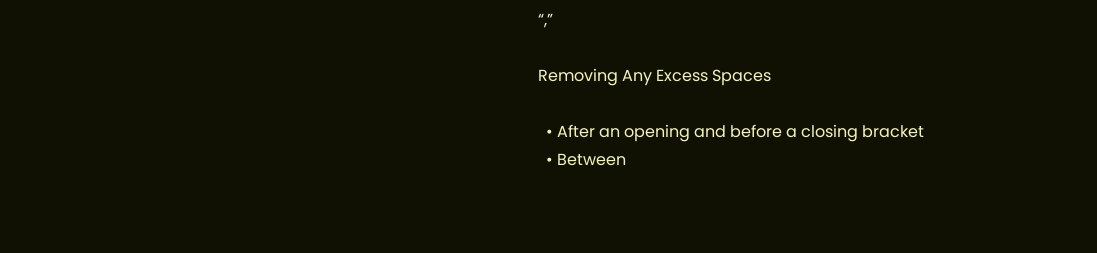“,”

Removing Any Excess Spaces

  • After an opening and before a closing bracket
  • Between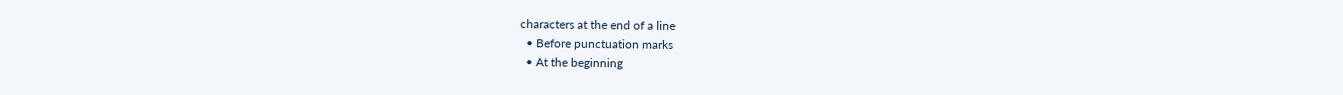characters at the end of a line
  • Before punctuation marks
  • At the beginning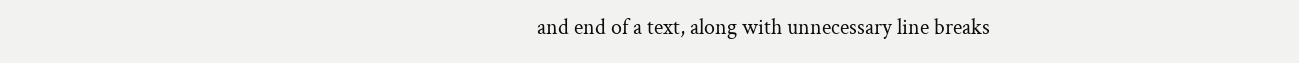and end of a text, along with unnecessary line breaks